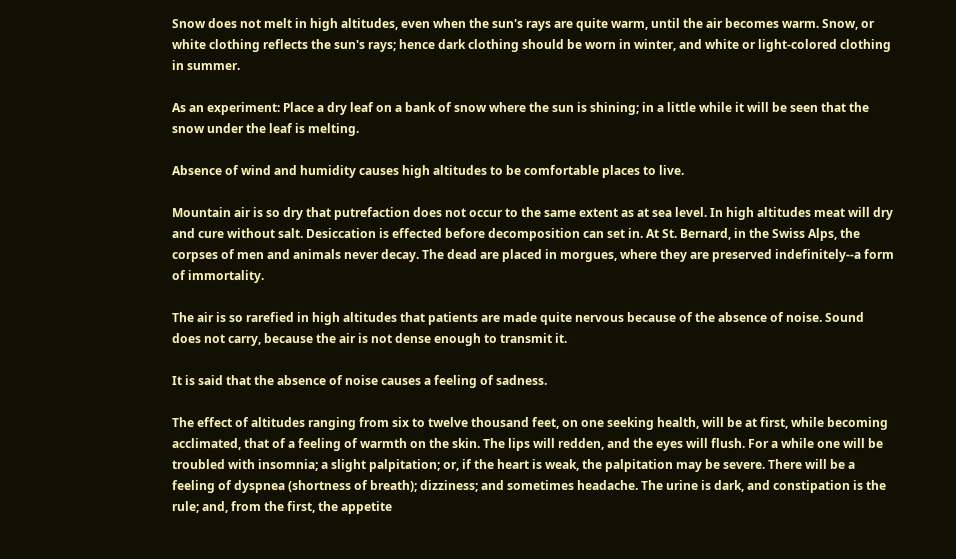Snow does not melt in high altitudes, even when the sun's rays are quite warm, until the air becomes warm. Snow, or white clothing reflects the sun's rays; hence dark clothing should be worn in winter, and white or light-colored clothing in summer.

As an experiment: Place a dry leaf on a bank of snow where the sun is shining; in a little while it will be seen that the snow under the leaf is melting.

Absence of wind and humidity causes high altitudes to be comfortable places to live.

Mountain air is so dry that putrefaction does not occur to the same extent as at sea level. In high altitudes meat will dry and cure without salt. Desiccation is effected before decomposition can set in. At St. Bernard, in the Swiss Alps, the corpses of men and animals never decay. The dead are placed in morgues, where they are preserved indefinitely--a form of immortality.

The air is so rarefied in high altitudes that patients are made quite nervous because of the absence of noise. Sound does not carry, because the air is not dense enough to transmit it.

It is said that the absence of noise causes a feeling of sadness.

The effect of altitudes ranging from six to twelve thousand feet, on one seeking health, will be at first, while becoming acclimated, that of a feeling of warmth on the skin. The lips will redden, and the eyes will flush. For a while one will be troubled with insomnia; a slight palpitation; or, if the heart is weak, the palpitation may be severe. There will be a feeling of dyspnea (shortness of breath); dizziness; and sometimes headache. The urine is dark, and constipation is the rule; and, from the first, the appetite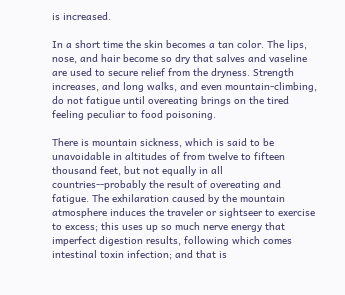is increased.

In a short time the skin becomes a tan color. The lips, nose, and hair become so dry that salves and vaseline are used to secure relief from the dryness. Strength increases, and long walks, and even mountain-climbing, do not fatigue until overeating brings on the tired feeling peculiar to food poisoning.

There is mountain sickness, which is said to be unavoidable in altitudes of from twelve to fifteen thousand feet, but not equally in all countries--probably the result of overeating and fatigue. The exhilaration caused by the mountain atmosphere induces the traveler or sightseer to exercise to excess; this uses up so much nerve energy that imperfect digestion results, following which comes intestinal toxin infection; and that is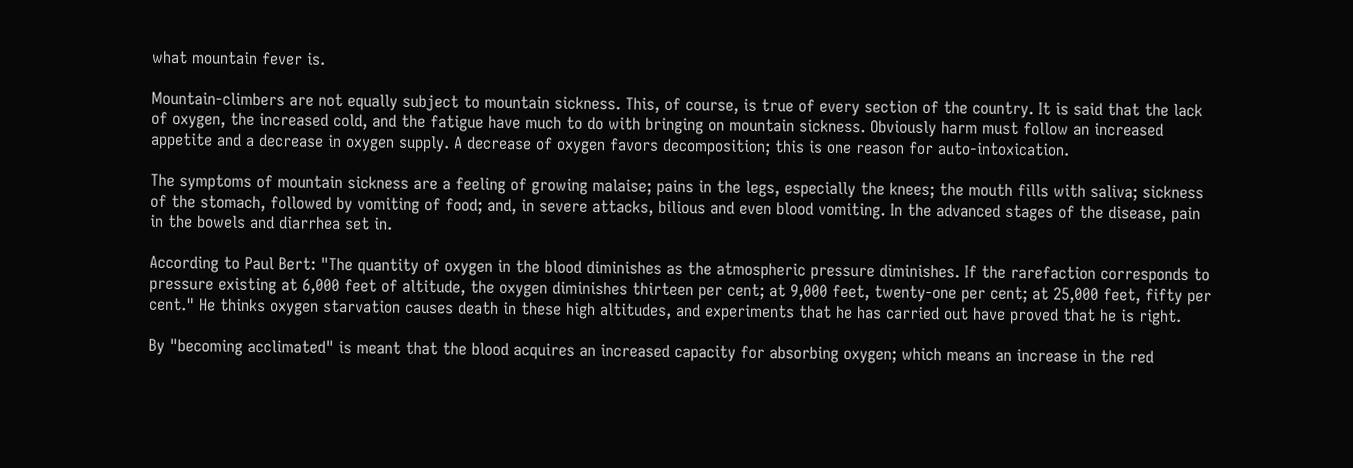what mountain fever is.

Mountain-climbers are not equally subject to mountain sickness. This, of course, is true of every section of the country. It is said that the lack of oxygen, the increased cold, and the fatigue have much to do with bringing on mountain sickness. Obviously harm must follow an increased appetite and a decrease in oxygen supply. A decrease of oxygen favors decomposition; this is one reason for auto-intoxication.

The symptoms of mountain sickness are a feeling of growing malaise; pains in the legs, especially the knees; the mouth fills with saliva; sickness of the stomach, followed by vomiting of food; and, in severe attacks, bilious and even blood vomiting. In the advanced stages of the disease, pain in the bowels and diarrhea set in.

According to Paul Bert: "The quantity of oxygen in the blood diminishes as the atmospheric pressure diminishes. If the rarefaction corresponds to pressure existing at 6,000 feet of altitude, the oxygen diminishes thirteen per cent; at 9,000 feet, twenty-one per cent; at 25,000 feet, fifty per cent." He thinks oxygen starvation causes death in these high altitudes, and experiments that he has carried out have proved that he is right.

By "becoming acclimated" is meant that the blood acquires an increased capacity for absorbing oxygen; which means an increase in the red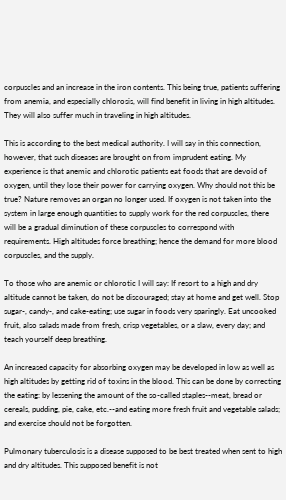corpuscles and an increase in the iron contents. This being true, patients suffering from anemia, and especially chlorosis, will find benefit in living in high altitudes. They will also suffer much in traveling in high altitudes.

This is according to the best medical authority. I will say in this connection, however, that such diseases are brought on from imprudent eating. My experience is that anemic and chlorotic patients eat foods that are devoid of oxygen, until they lose their power for carrying oxygen. Why should not this be true? Nature removes an organ no longer used. If oxygen is not taken into the system in large enough quantities to supply work for the red corpuscles, there will be a gradual diminution of these corpuscles to correspond with requirements. High altitudes force breathing; hence the demand for more blood corpuscles, and the supply.

To those who are anemic or chlorotic I will say: If resort to a high and dry altitude cannot be taken, do not be discouraged; stay at home and get well. Stop sugar-, candy-, and cake-eating; use sugar in foods very sparingly. Eat uncooked fruit, also salads made from fresh, crisp vegetables, or a slaw, every day; and teach yourself deep breathing.

An increased capacity for absorbing oxygen may be developed in low as well as high altitudes by getting rid of toxins in the blood. This can be done by correcting the eating: by lessening the amount of the so-called staples--meat, bread or cereals, pudding, pie, cake, etc.--and eating more fresh fruit and vegetable salads; and exercise should not be forgotten.

Pulmonary tuberculosis is a disease supposed to be best treated when sent to high and dry altitudes. This supposed benefit is not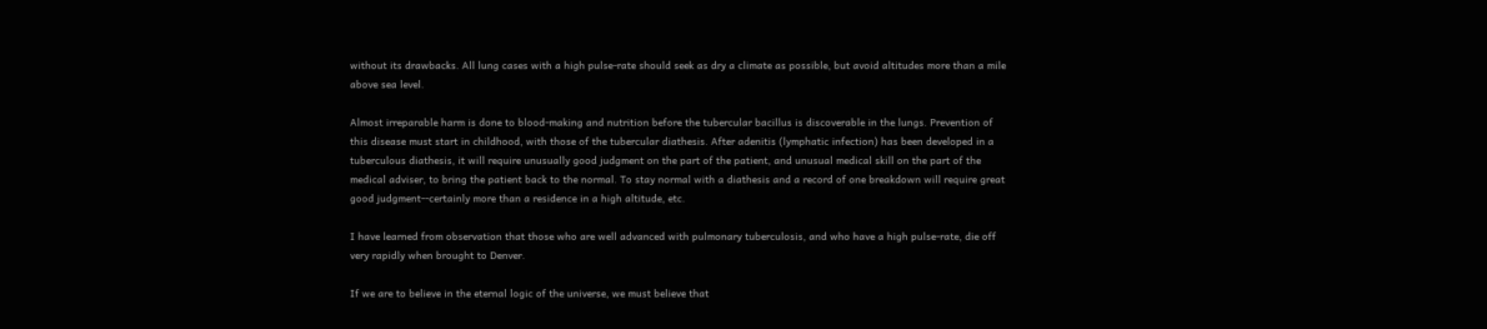without its drawbacks. All lung cases with a high pulse-rate should seek as dry a climate as possible, but avoid altitudes more than a mile above sea level.

Almost irreparable harm is done to blood-making and nutrition before the tubercular bacillus is discoverable in the lungs. Prevention of this disease must start in childhood, with those of the tubercular diathesis. After adenitis (lymphatic infection) has been developed in a tuberculous diathesis, it will require unusually good judgment on the part of the patient, and unusual medical skill on the part of the medical adviser, to bring the patient back to the normal. To stay normal with a diathesis and a record of one breakdown will require great good judgment--certainly more than a residence in a high altitude, etc.

I have learned from observation that those who are well advanced with pulmonary tuberculosis, and who have a high pulse-rate, die off very rapidly when brought to Denver.

If we are to believe in the eternal logic of the universe, we must believe that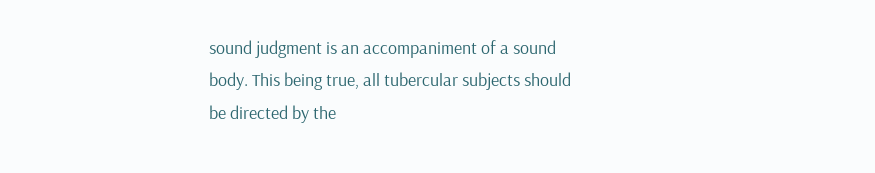sound judgment is an accompaniment of a sound body. This being true, all tubercular subjects should be directed by the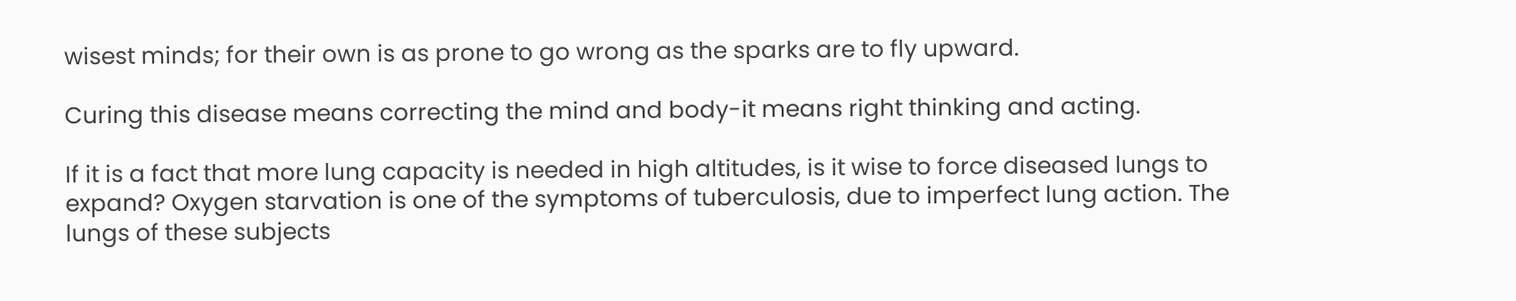wisest minds; for their own is as prone to go wrong as the sparks are to fly upward.

Curing this disease means correcting the mind and body-it means right thinking and acting.

If it is a fact that more lung capacity is needed in high altitudes, is it wise to force diseased lungs to expand? Oxygen starvation is one of the symptoms of tuberculosis, due to imperfect lung action. The lungs of these subjects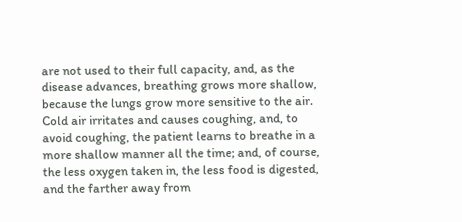are not used to their full capacity, and, as the disease advances, breathing grows more shallow, because the lungs grow more sensitive to the air. Cold air irritates and causes coughing, and, to avoid coughing, the patient learns to breathe in a more shallow manner all the time; and, of course, the less oxygen taken in, the less food is digested, and the farther away from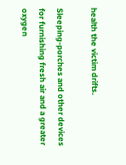health the victim drifts.

Sleeping-porches and other devices for furnishing fresh air and a greater oxygen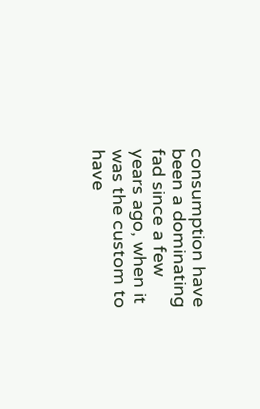consumption have been a dominating fad since a few years ago, when it was the custom to have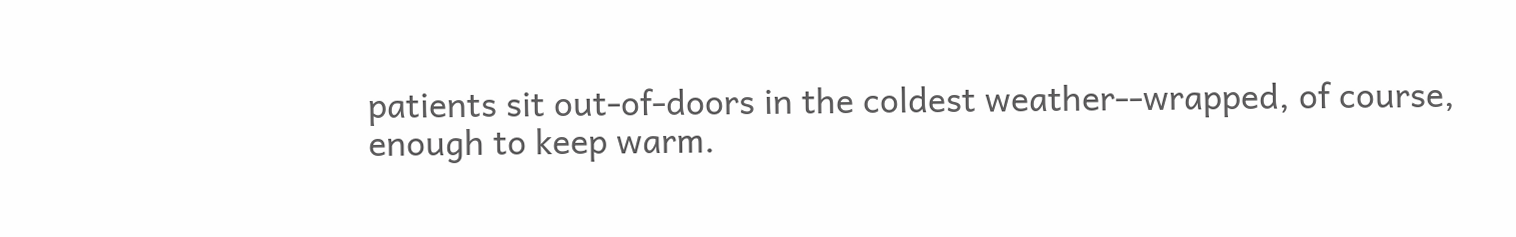patients sit out-of-doors in the coldest weather--wrapped, of course, enough to keep warm.